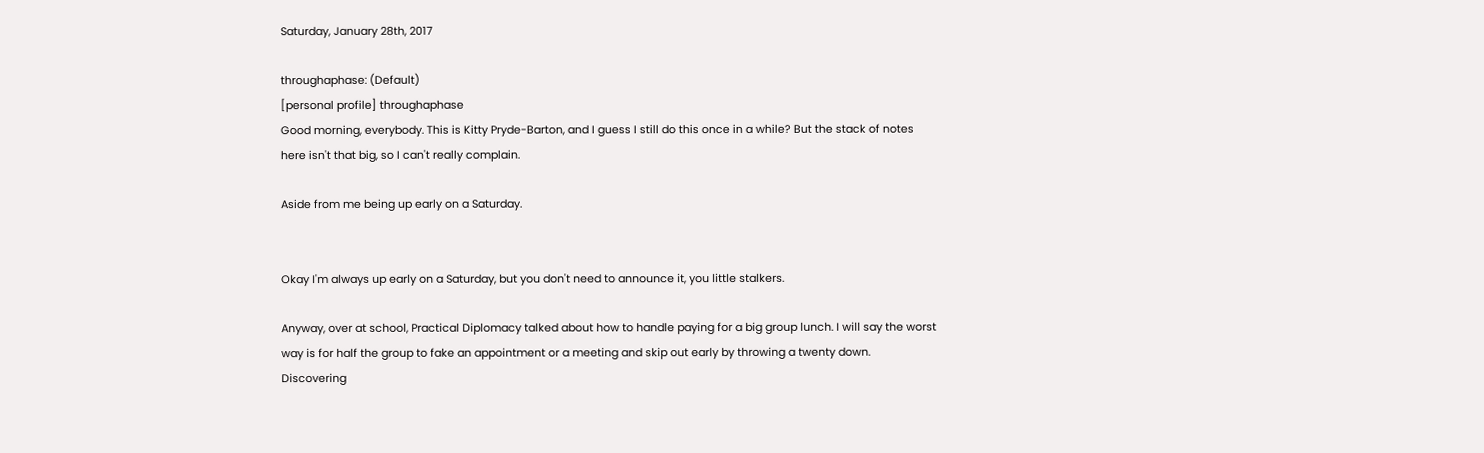Saturday, January 28th, 2017

throughaphase: (Default)
[personal profile] throughaphase
Good morning, everybody. This is Kitty Pryde-Barton, and I guess I still do this once in a while? But the stack of notes here isn't that big, so I can't really complain.

Aside from me being up early on a Saturday.


Okay I'm always up early on a Saturday, but you don't need to announce it, you little stalkers.

Anyway, over at school, Practical Diplomacy talked about how to handle paying for a big group lunch. I will say the worst way is for half the group to fake an appointment or a meeting and skip out early by throwing a twenty down. Discovering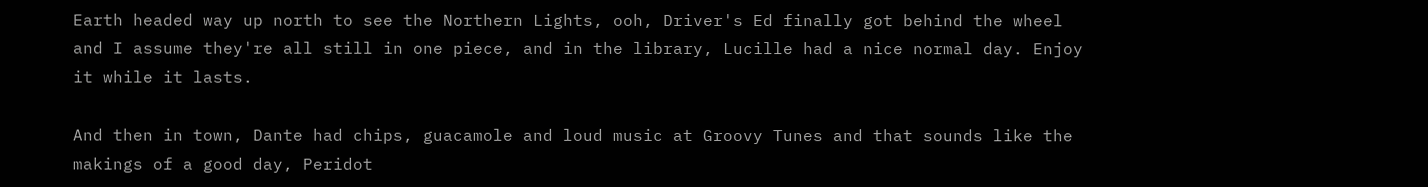Earth headed way up north to see the Northern Lights, ooh, Driver's Ed finally got behind the wheel and I assume they're all still in one piece, and in the library, Lucille had a nice normal day. Enjoy it while it lasts.

And then in town, Dante had chips, guacamole and loud music at Groovy Tunes and that sounds like the makings of a good day, Peridot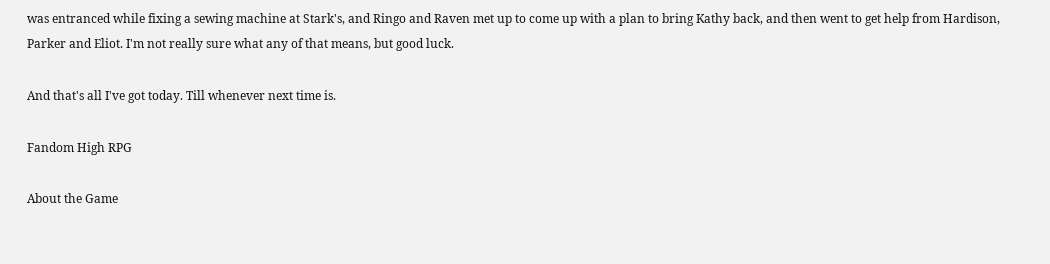was entranced while fixing a sewing machine at Stark's, and Ringo and Raven met up to come up with a plan to bring Kathy back, and then went to get help from Hardison, Parker and Eliot. I'm not really sure what any of that means, but good luck.

And that's all I've got today. Till whenever next time is.

Fandom High RPG

About the Game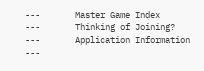---       Master Game Index
---       Thinking of Joining?
---       Application Information
---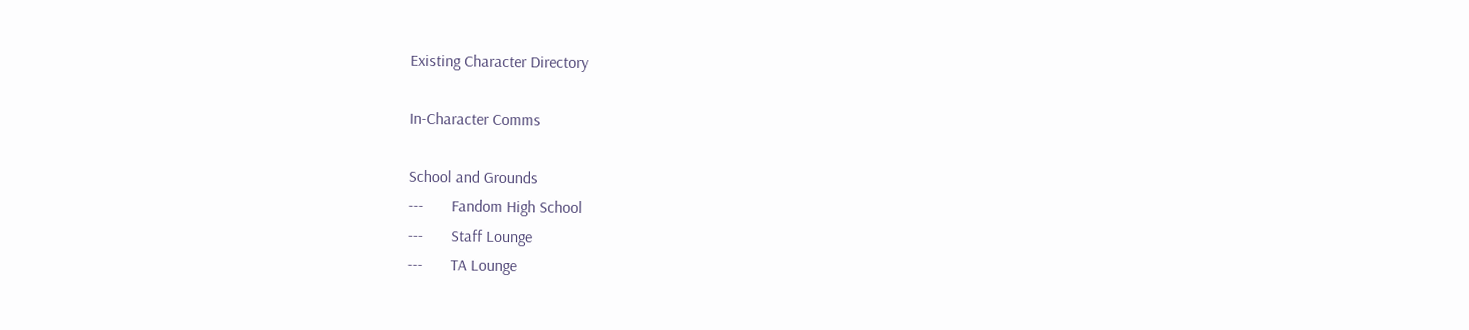Existing Character Directory

In-Character Comms

School and Grounds
---       Fandom High School
---       Staff Lounge
---       TA Lounge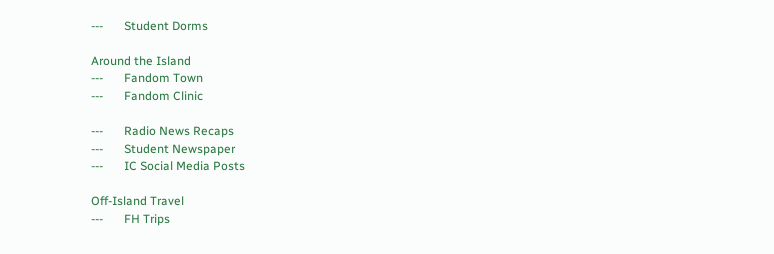---       Student Dorms

Around the Island
---       Fandom Town
---       Fandom Clinic

---       Radio News Recaps
---       Student Newspaper
---       IC Social Media Posts

Off-Island Travel
---       FH Trips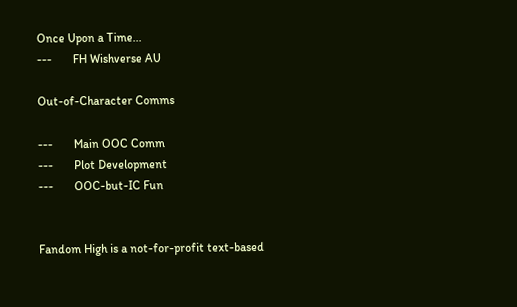Once Upon a Time...
---       FH Wishverse AU

Out-of-Character Comms

---       Main OOC Comm
---       Plot Development
---       OOC-but-IC Fun


Fandom High is a not-for-profit text-based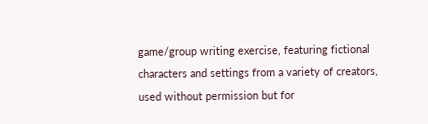game/group writing exercise, featuring fictional characters and settings from a variety of creators, used without permission but for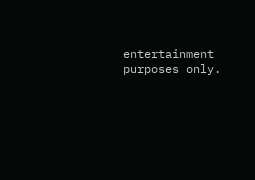entertainment purposes only.